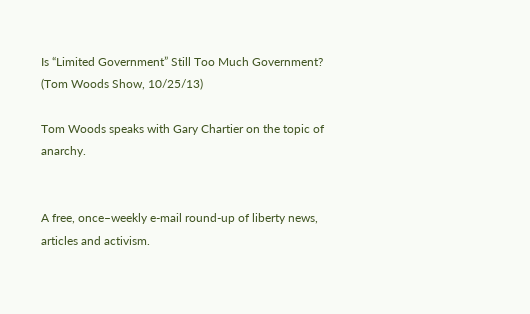Is “Limited Government” Still Too Much Government? (Tom Woods Show, 10/25/13)

Tom Woods speaks with Gary Chartier on the topic of anarchy.


A free, once–weekly e-mail round-up of liberty news, articles and activism.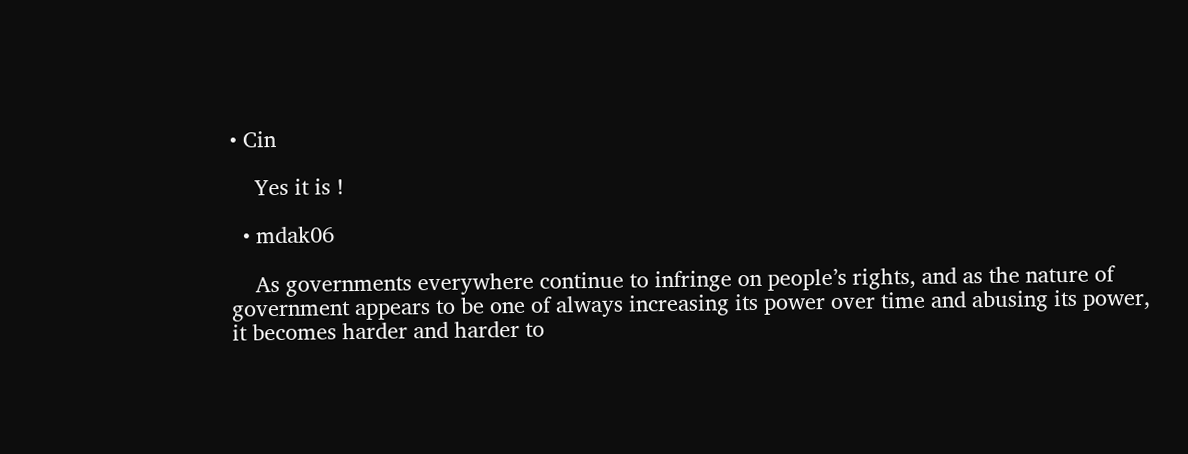• Cin

    Yes it is !

  • mdak06

    As governments everywhere continue to infringe on people’s rights, and as the nature of government appears to be one of always increasing its power over time and abusing its power, it becomes harder and harder to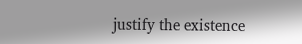justify the existence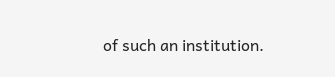of such an institution.